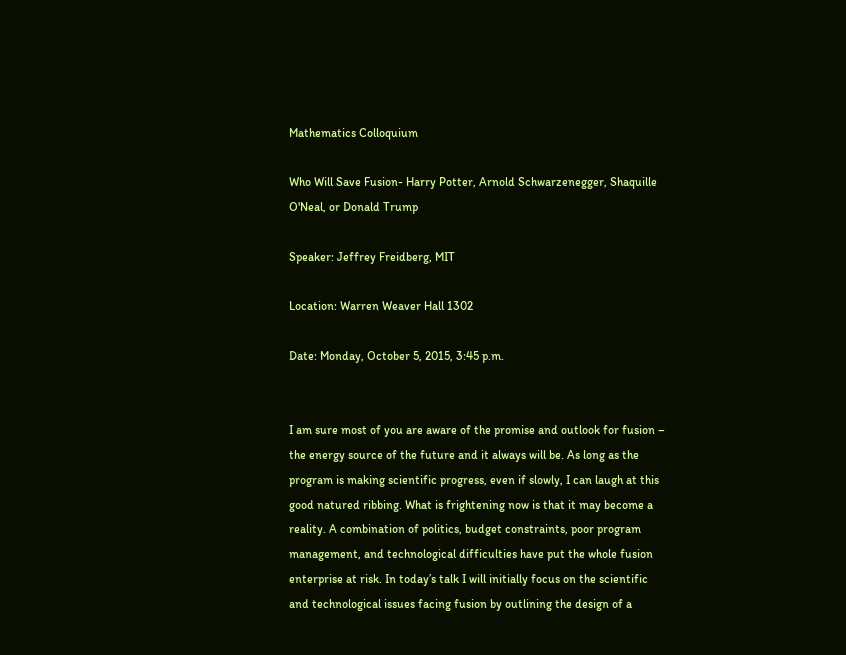Mathematics Colloquium

Who Will Save Fusion- Harry Potter, Arnold Schwarzenegger, Shaquille O'Neal, or Donald Trump

Speaker: Jeffrey Freidberg, MIT

Location: Warren Weaver Hall 1302

Date: Monday, October 5, 2015, 3:45 p.m.


I am sure most of you are aware of the promise and outlook for fusion – the energy source of the future and it always will be. As long as the program is making scientific progress, even if slowly, I can laugh at this good natured ribbing. What is frightening now is that it may become a reality. A combination of politics, budget constraints, poor program management, and technological difficulties have put the whole fusion enterprise at risk. In today’s talk I will initially focus on the scientific and technological issues facing fusion by outlining the design of a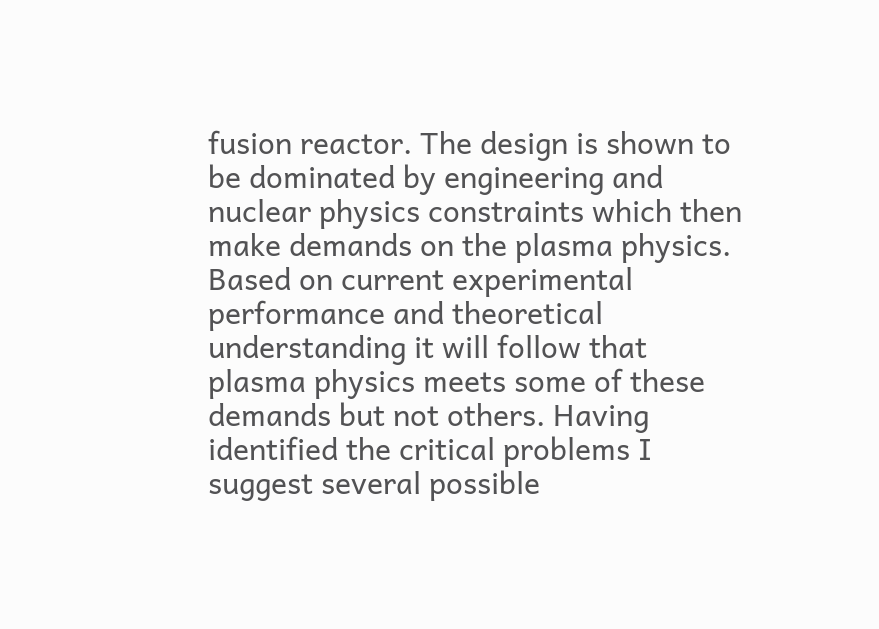fusion reactor. The design is shown to be dominated by engineering and nuclear physics constraints which then make demands on the plasma physics. Based on current experimental performance and theoretical understanding it will follow that plasma physics meets some of these demands but not others. Having identified the critical problems I suggest several possible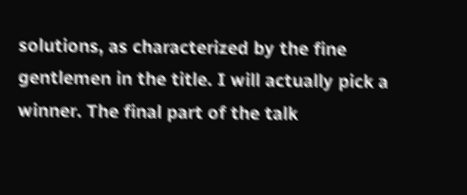solutions, as characterized by the fine gentlemen in the title. I will actually pick a winner. The final part of the talk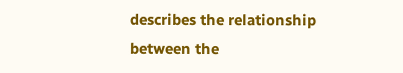describes the relationship between the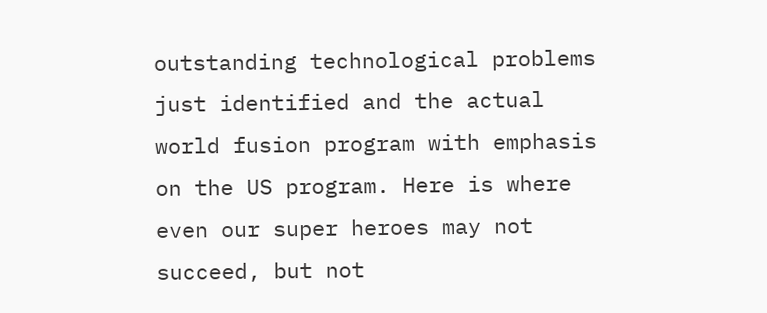outstanding technological problems just identified and the actual world fusion program with emphasis on the US program. Here is where even our super heroes may not succeed, but not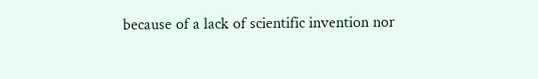because of a lack of scientific invention nor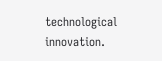technological innovation.